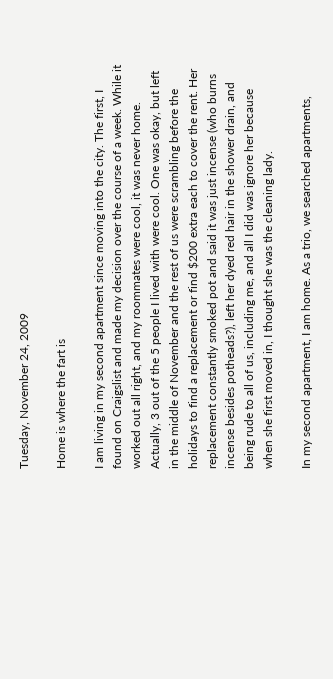Tuesday, November 24, 2009

Home is where the fart is

I am living in my second apartment since moving into the city. The first, I found on Craigslist and made my decision over the course of a week. While it worked out all right, and my roommates were cool, it was never home. Actually, 3 out of the 5 people I lived with were cool. One was okay, but left in the middle of November and the rest of us were scrambling before the holidays to find a replacement or find $200 extra each to cover the rent. Her replacement constantly smoked pot and said it was just incense (who burns incense besides potheads?), left her dyed red hair in the shower drain, and being rude to all of us, including me, and all I did was ignore her because when she first moved in, I thought she was the cleaning lady.

In my second apartment, I am home. As a trio, we searched apartments,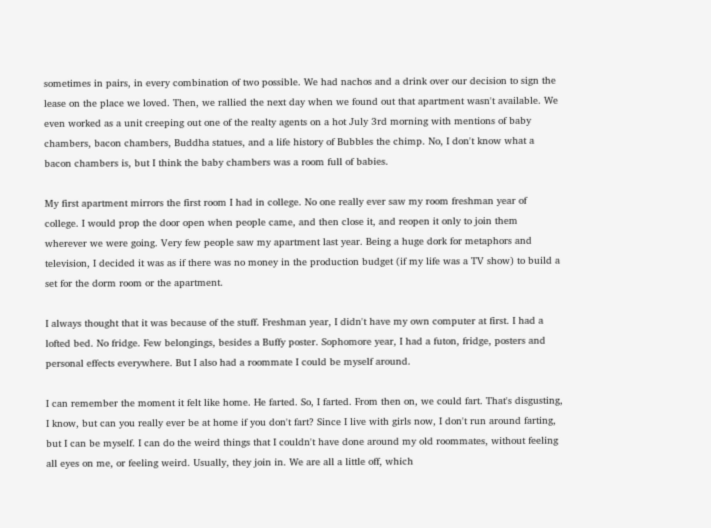sometimes in pairs, in every combination of two possible. We had nachos and a drink over our decision to sign the lease on the place we loved. Then, we rallied the next day when we found out that apartment wasn't available. We even worked as a unit creeping out one of the realty agents on a hot July 3rd morning with mentions of baby chambers, bacon chambers, Buddha statues, and a life history of Bubbles the chimp. No, I don't know what a bacon chambers is, but I think the baby chambers was a room full of babies.

My first apartment mirrors the first room I had in college. No one really ever saw my room freshman year of college. I would prop the door open when people came, and then close it, and reopen it only to join them wherever we were going. Very few people saw my apartment last year. Being a huge dork for metaphors and television, I decided it was as if there was no money in the production budget (if my life was a TV show) to build a set for the dorm room or the apartment.

I always thought that it was because of the stuff. Freshman year, I didn't have my own computer at first. I had a lofted bed. No fridge. Few belongings, besides a Buffy poster. Sophomore year, I had a futon, fridge, posters and personal effects everywhere. But I also had a roommate I could be myself around.

I can remember the moment it felt like home. He farted. So, I farted. From then on, we could fart. That's disgusting, I know, but can you really ever be at home if you don't fart? Since I live with girls now, I don't run around farting, but I can be myself. I can do the weird things that I couldn't have done around my old roommates, without feeling all eyes on me, or feeling weird. Usually, they join in. We are all a little off, which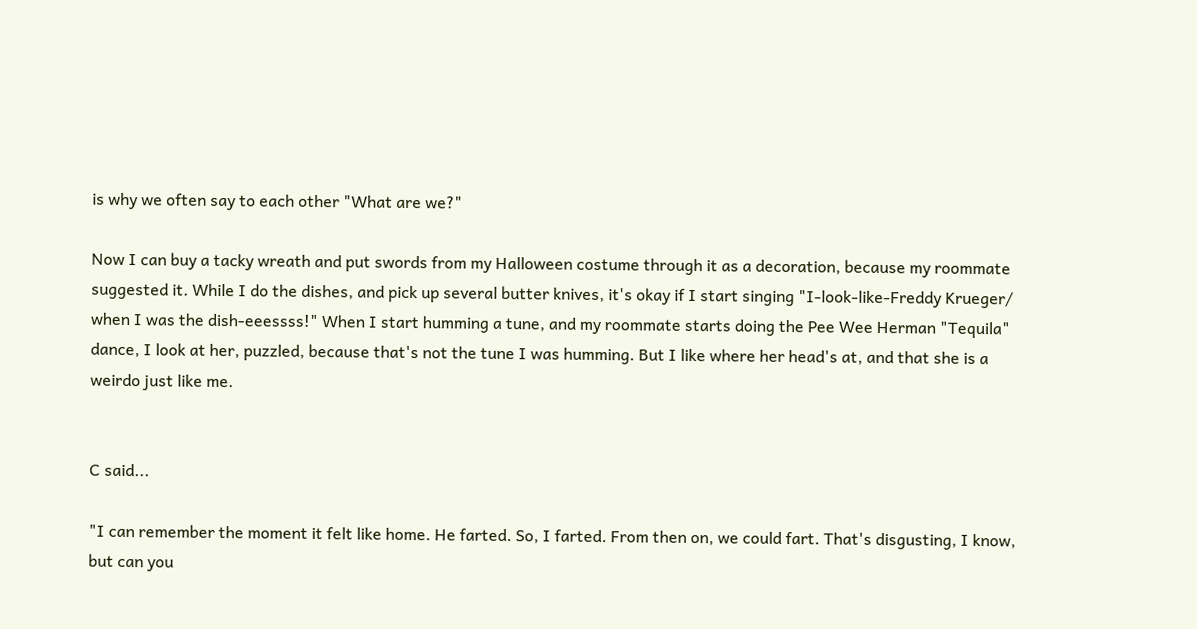is why we often say to each other "What are we?"

Now I can buy a tacky wreath and put swords from my Halloween costume through it as a decoration, because my roommate suggested it. While I do the dishes, and pick up several butter knives, it's okay if I start singing "I-look-like-Freddy Krueger/ when I was the dish-eeessss!" When I start humming a tune, and my roommate starts doing the Pee Wee Herman "Tequila" dance, I look at her, puzzled, because that's not the tune I was humming. But I like where her head's at, and that she is a weirdo just like me.


C said...

"I can remember the moment it felt like home. He farted. So, I farted. From then on, we could fart. That's disgusting, I know, but can you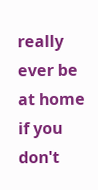really ever be at home if you don't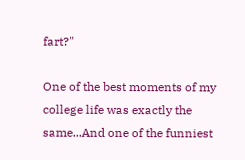fart?"

One of the best moments of my college life was exactly the same...And one of the funniest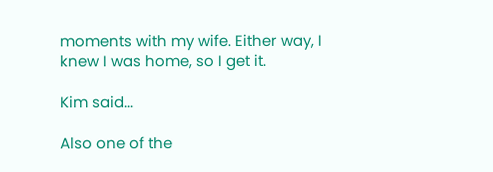moments with my wife. Either way, I knew I was home, so I get it.

Kim said...

Also one of the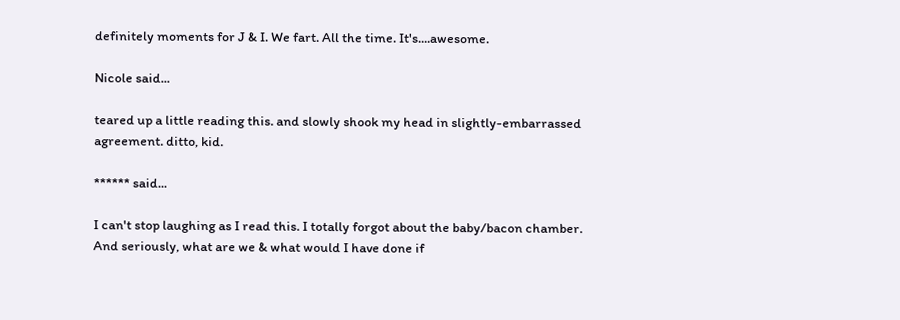definitely moments for J & I. We fart. All the time. It's....awesome.

Nicole said...

teared up a little reading this. and slowly shook my head in slightly-embarrassed agreement. ditto, kid.

****** said...

I can't stop laughing as I read this. I totally forgot about the baby/bacon chamber. And seriously, what are we & what would I have done if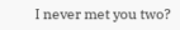I never met you two?